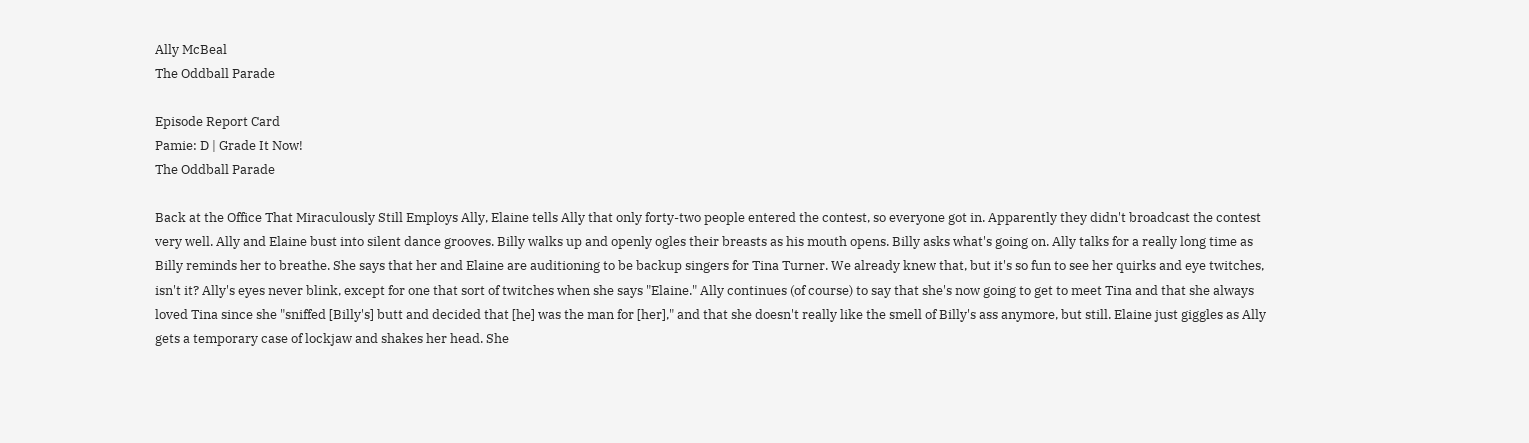Ally McBeal
The Oddball Parade

Episode Report Card
Pamie: D | Grade It Now!
The Oddball Parade

Back at the Office That Miraculously Still Employs Ally, Elaine tells Ally that only forty-two people entered the contest, so everyone got in. Apparently they didn't broadcast the contest very well. Ally and Elaine bust into silent dance grooves. Billy walks up and openly ogles their breasts as his mouth opens. Billy asks what's going on. Ally talks for a really long time as Billy reminds her to breathe. She says that her and Elaine are auditioning to be backup singers for Tina Turner. We already knew that, but it's so fun to see her quirks and eye twitches, isn't it? Ally's eyes never blink, except for one that sort of twitches when she says "Elaine." Ally continues (of course) to say that she's now going to get to meet Tina and that she always loved Tina since she "sniffed [Billy's] butt and decided that [he] was the man for [her]," and that she doesn't really like the smell of Billy's ass anymore, but still. Elaine just giggles as Ally gets a temporary case of lockjaw and shakes her head. She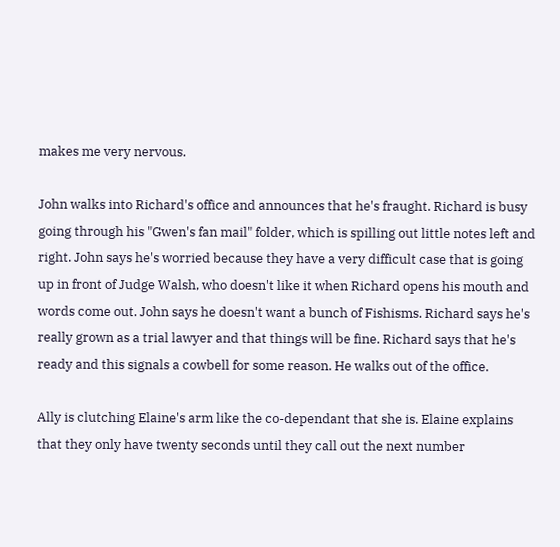makes me very nervous.

John walks into Richard's office and announces that he's fraught. Richard is busy going through his "Gwen's fan mail" folder, which is spilling out little notes left and right. John says he's worried because they have a very difficult case that is going up in front of Judge Walsh, who doesn't like it when Richard opens his mouth and words come out. John says he doesn't want a bunch of Fishisms. Richard says he's really grown as a trial lawyer and that things will be fine. Richard says that he's ready and this signals a cowbell for some reason. He walks out of the office.

Ally is clutching Elaine's arm like the co-dependant that she is. Elaine explains that they only have twenty seconds until they call out the next number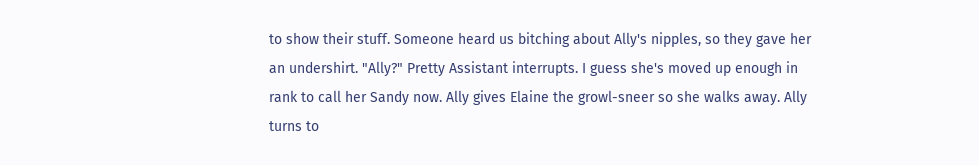to show their stuff. Someone heard us bitching about Ally's nipples, so they gave her an undershirt. "Ally?" Pretty Assistant interrupts. I guess she's moved up enough in rank to call her Sandy now. Ally gives Elaine the growl-sneer so she walks away. Ally turns to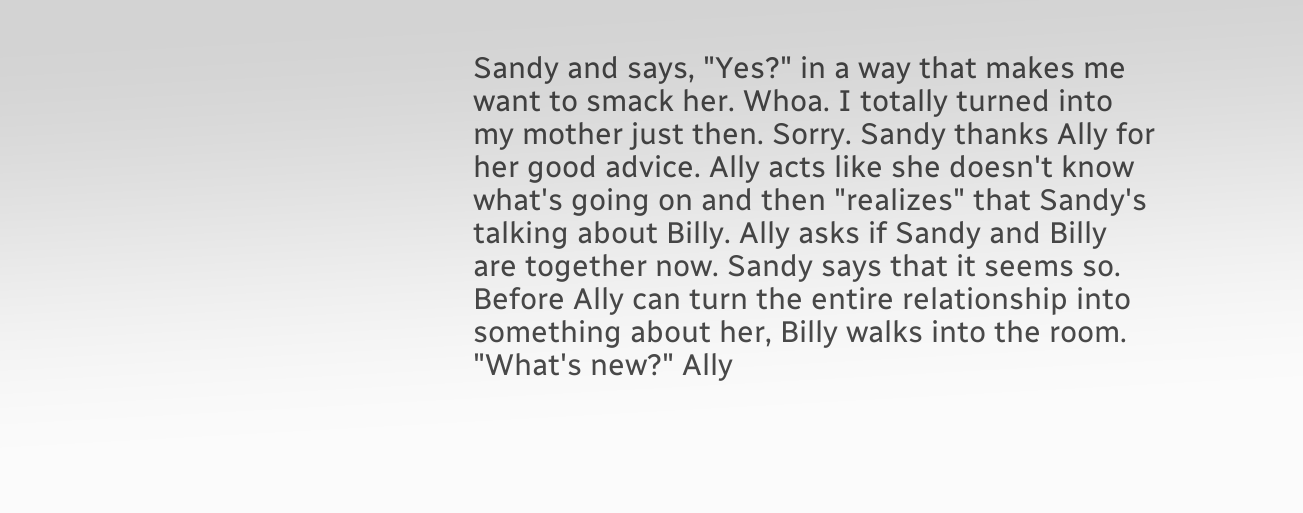Sandy and says, "Yes?" in a way that makes me want to smack her. Whoa. I totally turned into my mother just then. Sorry. Sandy thanks Ally for her good advice. Ally acts like she doesn't know what's going on and then "realizes" that Sandy's talking about Billy. Ally asks if Sandy and Billy are together now. Sandy says that it seems so. Before Ally can turn the entire relationship into something about her, Billy walks into the room. "What's new?" Ally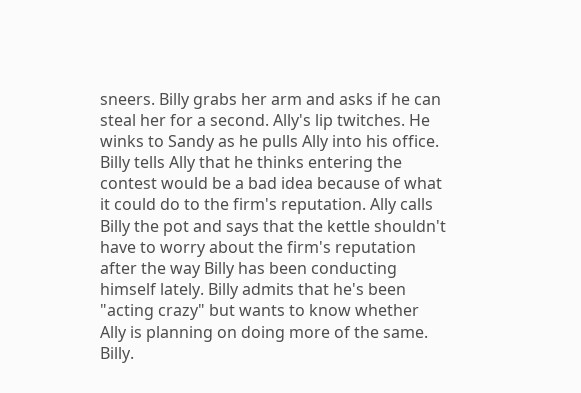sneers. Billy grabs her arm and asks if he can steal her for a second. Ally's lip twitches. He winks to Sandy as he pulls Ally into his office. Billy tells Ally that he thinks entering the contest would be a bad idea because of what it could do to the firm's reputation. Ally calls Billy the pot and says that the kettle shouldn't have to worry about the firm's reputation after the way Billy has been conducting himself lately. Billy admits that he's been "acting crazy" but wants to know whether Ally is planning on doing more of the same. Billy.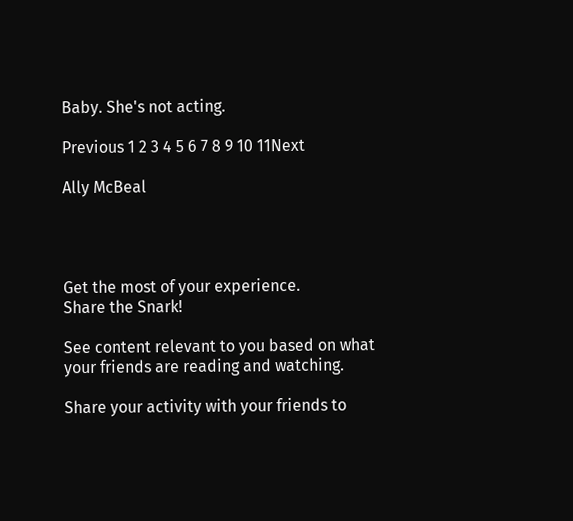Baby. She's not acting.

Previous 1 2 3 4 5 6 7 8 9 10 11Next

Ally McBeal




Get the most of your experience.
Share the Snark!

See content relevant to you based on what your friends are reading and watching.

Share your activity with your friends to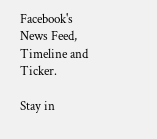Facebook's News Feed, Timeline and Ticker.

Stay in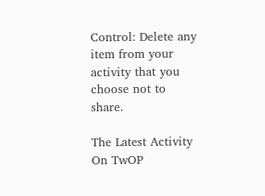Control: Delete any item from your activity that you choose not to share.

The Latest Activity On TwOP